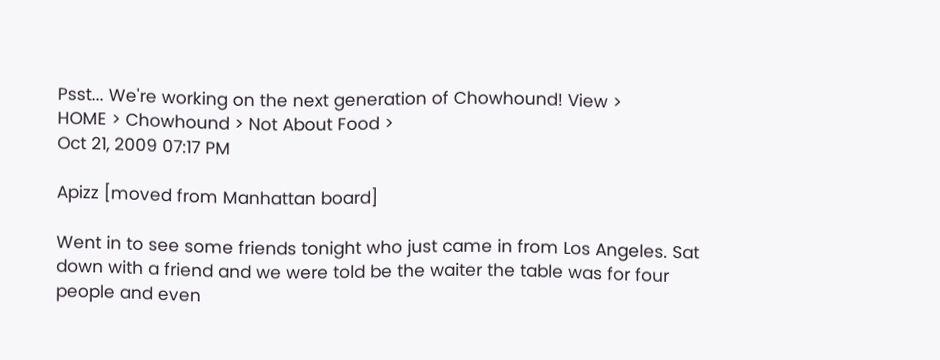Psst... We're working on the next generation of Chowhound! View >
HOME > Chowhound > Not About Food >
Oct 21, 2009 07:17 PM

Apizz [moved from Manhattan board]

Went in to see some friends tonight who just came in from Los Angeles. Sat down with a friend and we were told be the waiter the table was for four people and even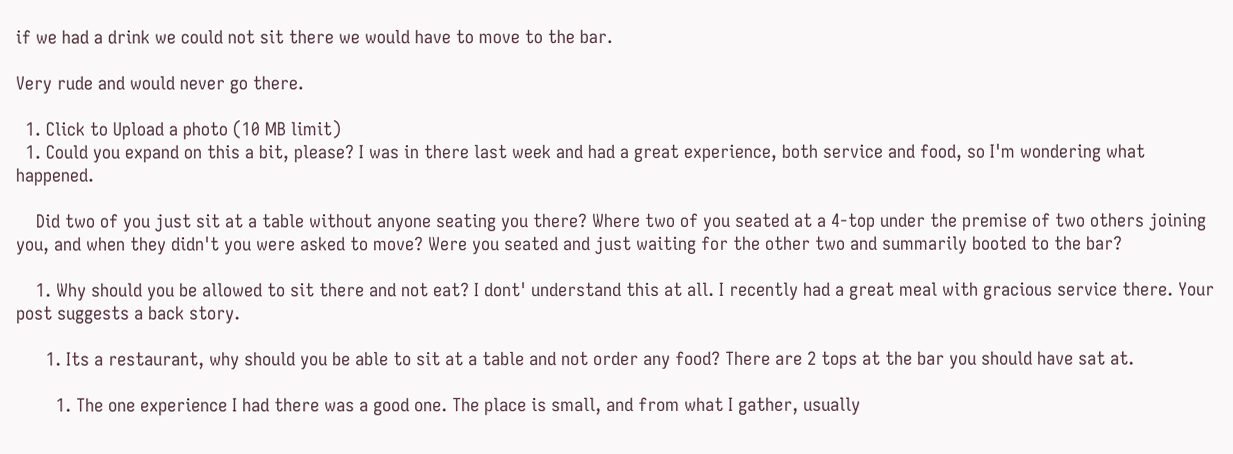if we had a drink we could not sit there we would have to move to the bar.

Very rude and would never go there.

  1. Click to Upload a photo (10 MB limit)
  1. Could you expand on this a bit, please? I was in there last week and had a great experience, both service and food, so I'm wondering what happened.

    Did two of you just sit at a table without anyone seating you there? Where two of you seated at a 4-top under the premise of two others joining you, and when they didn't you were asked to move? Were you seated and just waiting for the other two and summarily booted to the bar?

    1. Why should you be allowed to sit there and not eat? I dont' understand this at all. I recently had a great meal with gracious service there. Your post suggests a back story.

      1. Its a restaurant, why should you be able to sit at a table and not order any food? There are 2 tops at the bar you should have sat at.

        1. The one experience I had there was a good one. The place is small, and from what I gather, usually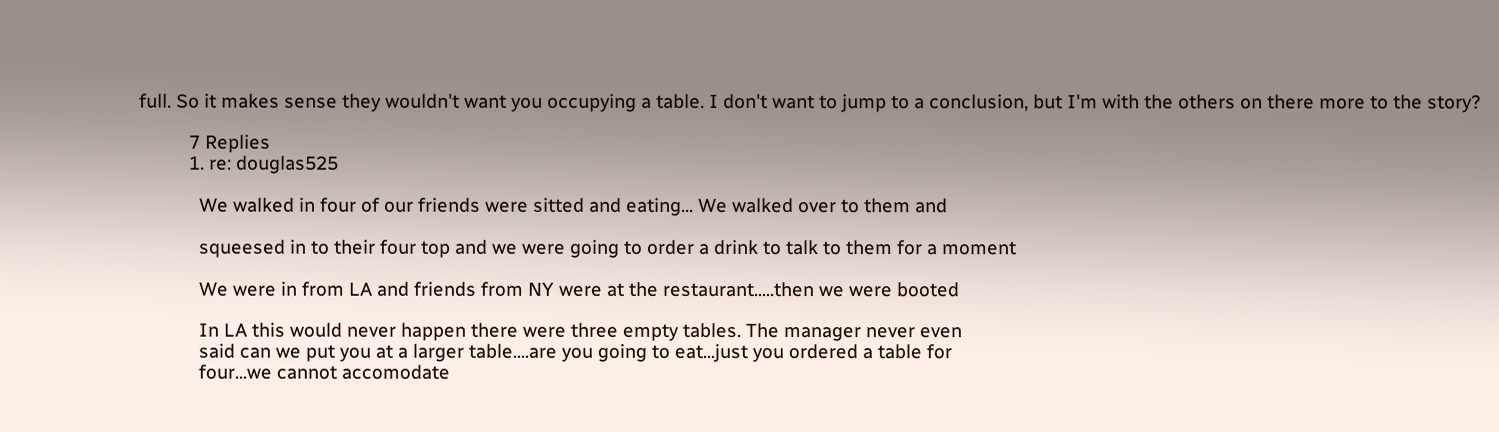full. So it makes sense they wouldn't want you occupying a table. I don't want to jump to a conclusion, but I'm with the others on there more to the story?

          7 Replies
          1. re: douglas525

            We walked in four of our friends were sitted and eating... We walked over to them and

            squeesed in to their four top and we were going to order a drink to talk to them for a moment

            We were in from LA and friends from NY were at the restaurant.....then we were booted

            In LA this would never happen there were three empty tables. The manager never even
            said can we put you at a larger table....are you going to eat...just you ordered a table for
            four...we cannot accomodate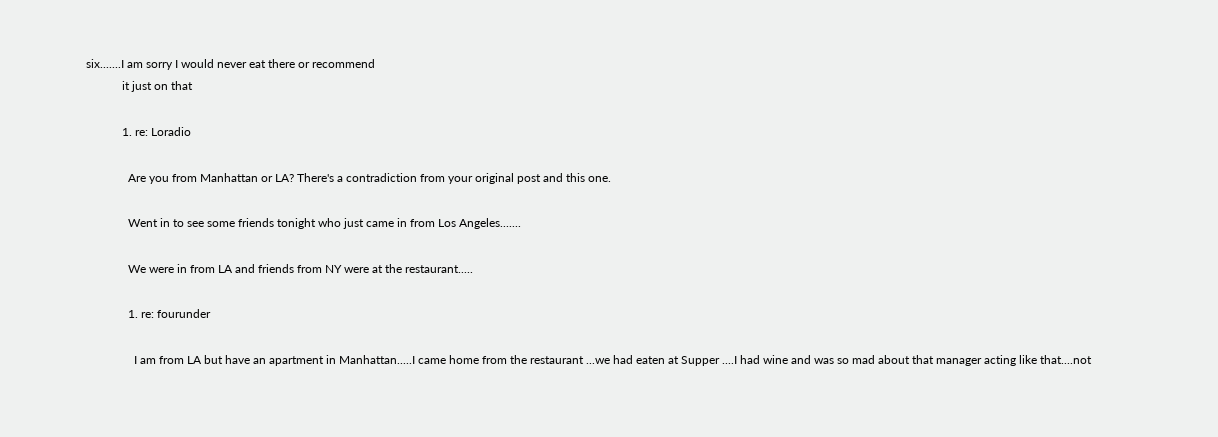six.......I am sorry I would never eat there or recommend
            it just on that

            1. re: Loradio

              Are you from Manhattan or LA? There's a contradiction from your original post and this one.

              Went in to see some friends tonight who just came in from Los Angeles.......

              We were in from LA and friends from NY were at the restaurant.....

              1. re: fourunder

                I am from LA but have an apartment in Manhattan.....I came home from the restaurant ...we had eaten at Supper ....I had wine and was so mad about that manager acting like that....not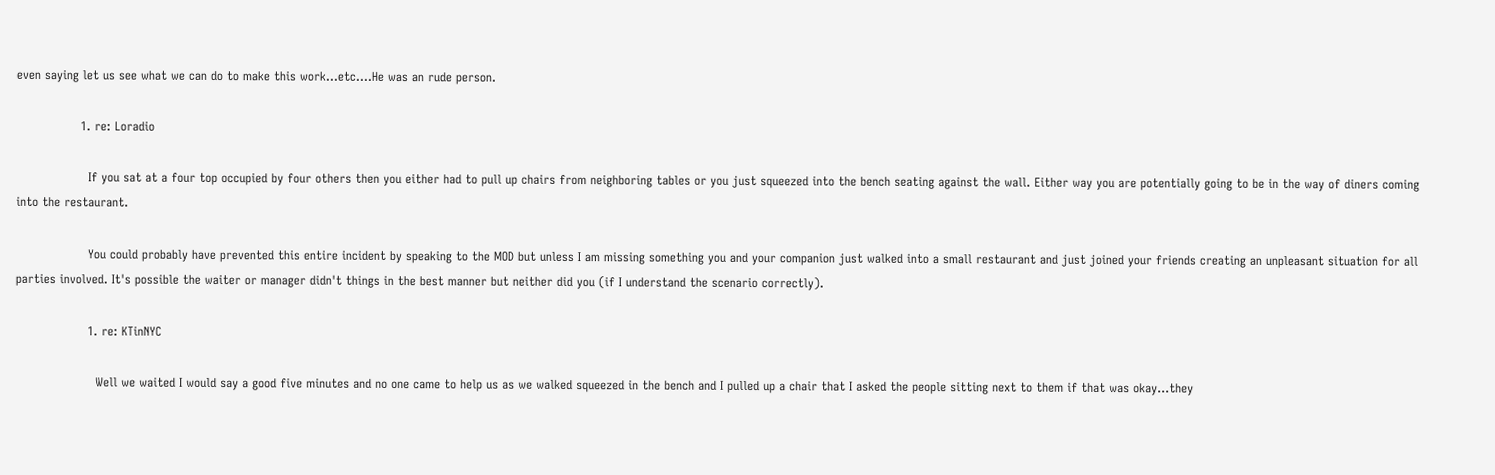even saying let us see what we can do to make this work...etc....He was an rude person.

                1. re: Loradio

                  If you sat at a four top occupied by four others then you either had to pull up chairs from neighboring tables or you just squeezed into the bench seating against the wall. Either way you are potentially going to be in the way of diners coming into the restaurant.

                  You could probably have prevented this entire incident by speaking to the MOD but unless I am missing something you and your companion just walked into a small restaurant and just joined your friends creating an unpleasant situation for all parties involved. It's possible the waiter or manager didn't things in the best manner but neither did you (if I understand the scenario correctly).

                  1. re: KTinNYC

                    Well we waited I would say a good five minutes and no one came to help us as we walked squeezed in the bench and I pulled up a chair that I asked the people sitting next to them if that was okay...they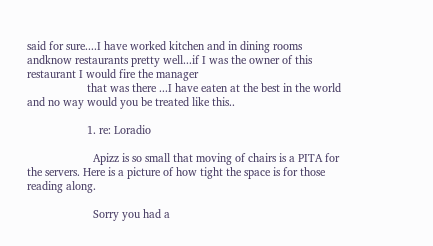said for sure....I have worked kitchen and in dining rooms andknow restaurants pretty well...if I was the owner of this restaurant I would fire the manager
                    that was there ...I have eaten at the best in the world and no way would you be treated like this..

                    1. re: Loradio

                      Apizz is so small that moving of chairs is a PITA for the servers. Here is a picture of how tight the space is for those reading along.

                      Sorry you had a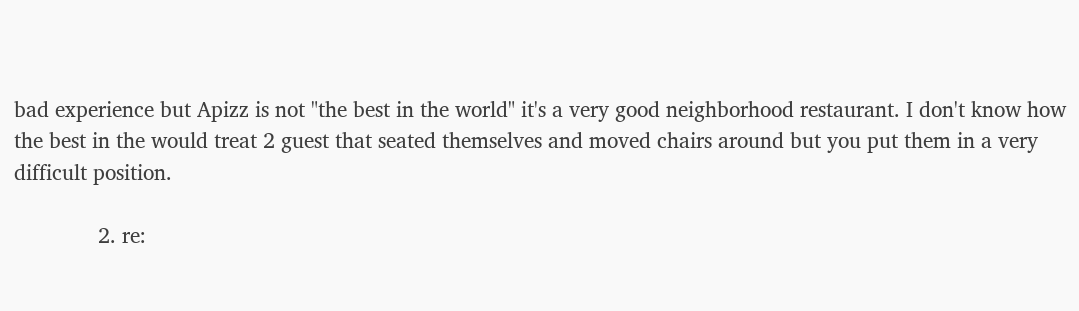bad experience but Apizz is not "the best in the world" it's a very good neighborhood restaurant. I don't know how the best in the would treat 2 guest that seated themselves and moved chairs around but you put them in a very difficult position.

              2. re: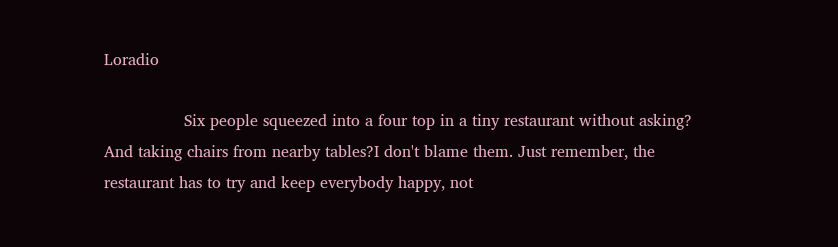Loradio

                Six people squeezed into a four top in a tiny restaurant without asking? And taking chairs from nearby tables?I don't blame them. Just remember, the restaurant has to try and keep everybody happy, not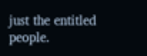just the entitled people.